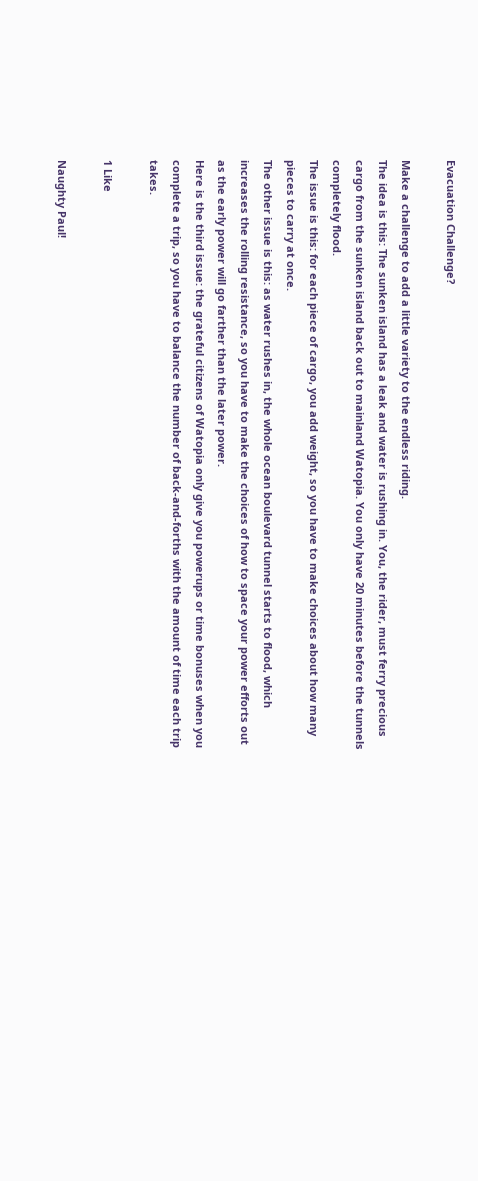Evacuation Challenge?

Make a challenge to add a little variety to the endless riding.
The idea is this: The sunken island has a leak and water is rushing in. You, the rider, must ferry precious cargo from the sunken island back out to mainland Watopia. You only have 20 minutes before the tunnels completely flood.
The issue is this: for each piece of cargo, you add weight, so you have to make choices about how many pieces to carry at once.
The other issue is this: as water rushes in, the whole ocean boulevard tunnel starts to flood, which increases the rolling resistance, so you have to make the choices of how to space your power efforts out as the early power will go farther than the later power.
Here is the third issue: the grateful citizens of Watopia only give you powerups or time bonuses when you complete a trip, so you have to balance the number of back-and-forths with the amount of time each trip takes.

1 Like

Naughty Paul!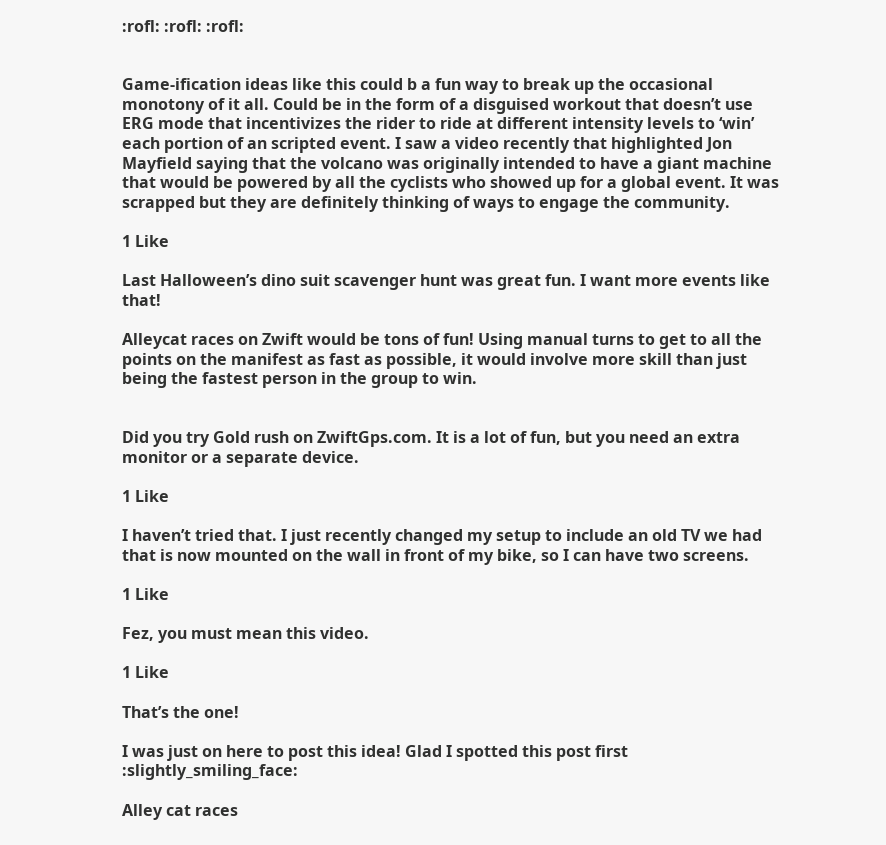:rofl: :rofl: :rofl:


Game-ification ideas like this could b a fun way to break up the occasional monotony of it all. Could be in the form of a disguised workout that doesn’t use ERG mode that incentivizes the rider to ride at different intensity levels to ‘win’ each portion of an scripted event. I saw a video recently that highlighted Jon Mayfield saying that the volcano was originally intended to have a giant machine that would be powered by all the cyclists who showed up for a global event. It was scrapped but they are definitely thinking of ways to engage the community.

1 Like

Last Halloween’s dino suit scavenger hunt was great fun. I want more events like that!

Alleycat races on Zwift would be tons of fun! Using manual turns to get to all the points on the manifest as fast as possible, it would involve more skill than just being the fastest person in the group to win.


Did you try Gold rush on ZwiftGps.com. It is a lot of fun, but you need an extra monitor or a separate device.

1 Like

I haven’t tried that. I just recently changed my setup to include an old TV we had that is now mounted on the wall in front of my bike, so I can have two screens.

1 Like

Fez, you must mean this video.

1 Like

That’s the one!

I was just on here to post this idea! Glad I spotted this post first :slightly_smiling_face:

Alley cat races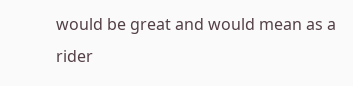would be great and would mean as a rider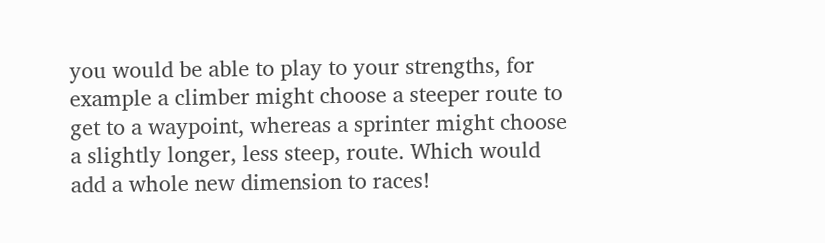you would be able to play to your strengths, for example a climber might choose a steeper route to get to a waypoint, whereas a sprinter might choose a slightly longer, less steep, route. Which would add a whole new dimension to races!